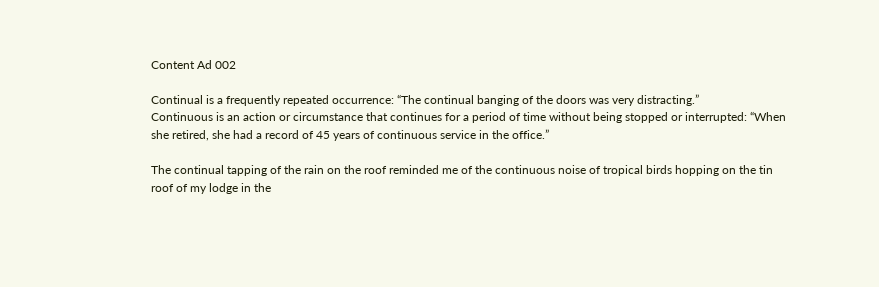Content Ad 002

Continual is a frequently repeated occurrence: “The continual banging of the doors was very distracting.”
Continuous is an action or circumstance that continues for a period of time without being stopped or interrupted: “When she retired, she had a record of 45 years of continuous service in the office.”

The continual tapping of the rain on the roof reminded me of the continuous noise of tropical birds hopping on the tin roof of my lodge in the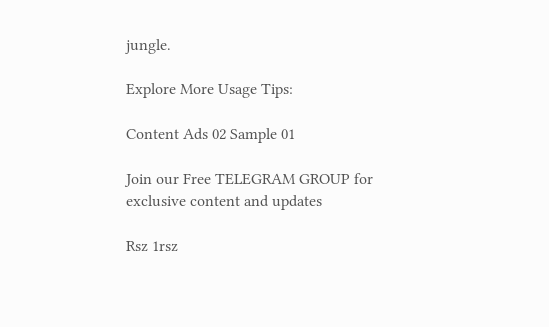jungle.

Explore More Usage Tips:

Content Ads 02 Sample 01

Join our Free TELEGRAM GROUP for exclusive content and updates

Rsz 1rsz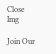Close Img

Join Our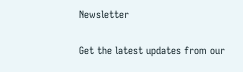Newsletter

Get the latest updates from our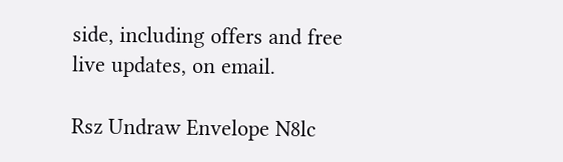side, including offers and free live updates, on email.

Rsz Undraw Envelope N8lc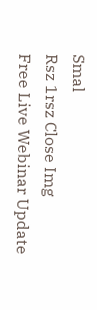Smal
Rsz 1rsz Close Img
Free Live Webinar Update